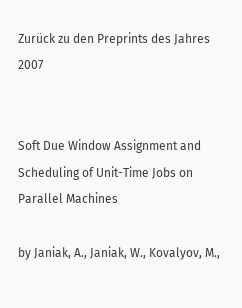Zurück zu den Preprints des Jahres 2007


Soft Due Window Assignment and Scheduling of Unit-Time Jobs on Parallel Machines

by Janiak, A., Janiak, W., Kovalyov, M.,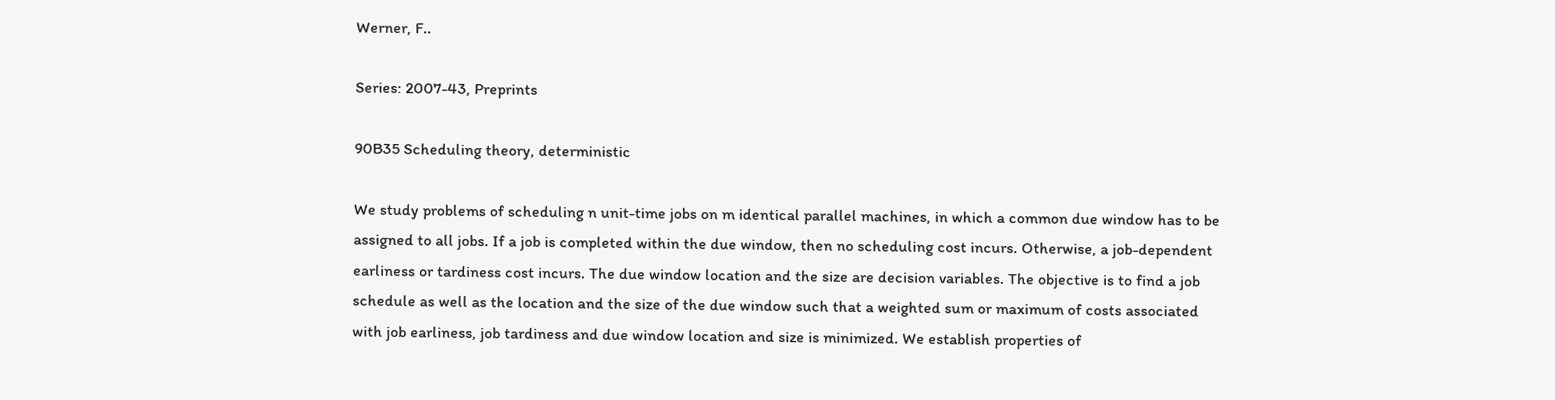Werner, F..

Series: 2007-43, Preprints

90B35 Scheduling theory, deterministic

We study problems of scheduling n unit-time jobs on m identical parallel machines, in which a common due window has to be assigned to all jobs. If a job is completed within the due window, then no scheduling cost incurs. Otherwise, a job-dependent earliness or tardiness cost incurs. The due window location and the size are decision variables. The objective is to find a job schedule as well as the location and the size of the due window such that a weighted sum or maximum of costs associated with job earliness, job tardiness and due window location and size is minimized. We establish properties of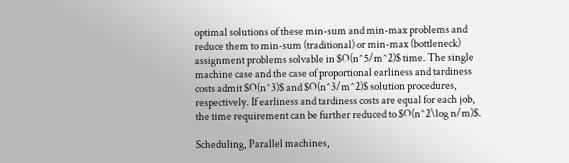optimal solutions of these min-sum and min-max problems and reduce them to min-sum (traditional) or min-max (bottleneck) assignment problems solvable in $O(n^5/m^2)$ time. The single machine case and the case of proportional earliness and tardiness costs admit $O(n^3)$ and $O(n^3/m^2)$ solution procedures, respectively. If earliness and tardiness costs are equal for each job, the time requirement can be further reduced to $O(n^2\log n/m)$.

Scheduling, Parallel machines,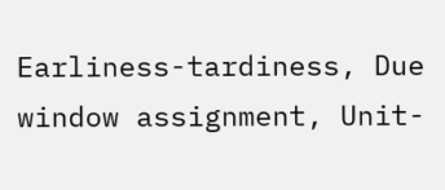Earliness-tardiness, Due window assignment, Unit-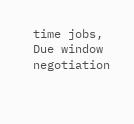time jobs, Due window negotiation